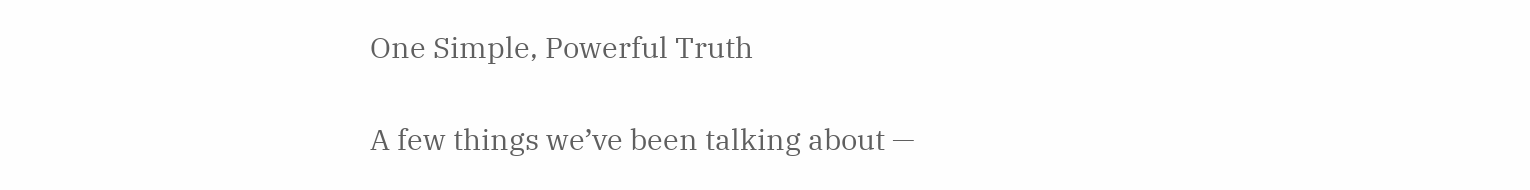One Simple, Powerful Truth

A few things we’ve been talking about —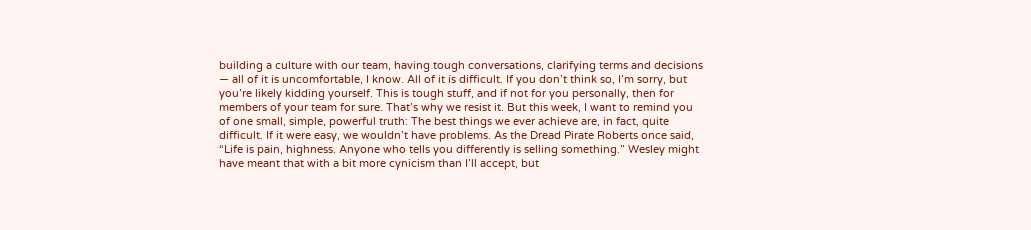building a culture with our team, having tough conversations, clarifying terms and decisions — all of it is uncomfortable, I know. All of it is difficult. If you don’t think so, I’m sorry, but you’re likely kidding yourself. This is tough stuff, and if not for you personally, then for members of your team for sure. That’s why we resist it. But this week, I want to remind you of one small, simple, powerful truth: The best things we ever achieve are, in fact, quite difficult. If it were easy, we wouldn’t have problems. As the Dread Pirate Roberts once said, “Life is pain, highness. Anyone who tells you differently is selling something.” Wesley might have meant that with a bit more cynicism than I’ll accept, but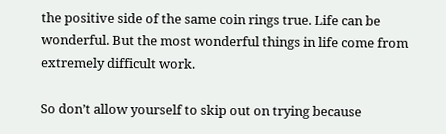the positive side of the same coin rings true. Life can be wonderful. But the most wonderful things in life come from extremely difficult work.

So don’t allow yourself to skip out on trying because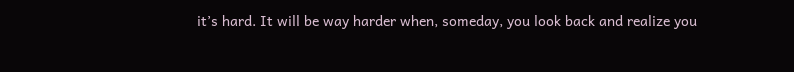it’s hard. It will be way harder when, someday, you look back and realize you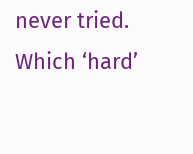never tried. Which ‘hard’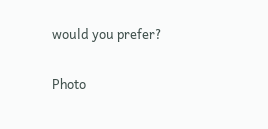would you prefer?

Photo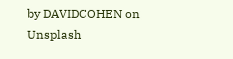by DAVIDCOHEN on Unsplash